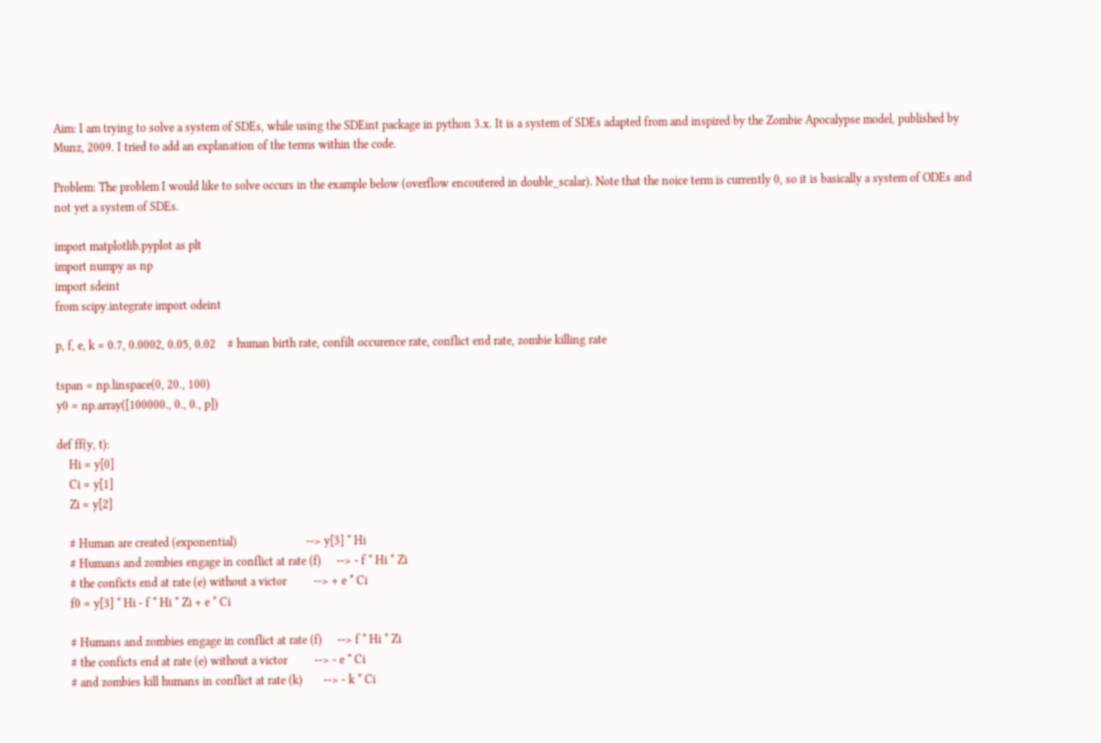Aim: I am trying to solve a system of SDEs, while using the SDEint package in python 3.x. It is a system of SDEs adapted from and inspired by the Zombie Apocalypse model, published by Munz, 2009. I tried to add an explanation of the terms within the code.

Problem: The problem I would like to solve occurs in the example below (overflow encoutered in double_scalar). Note that the noice term is currently 0, so it is basically a system of ODEs and not yet a system of SDEs.

import matplotlib.pyplot as plt
import numpy as np
import sdeint
from scipy.integrate import odeint

p, f, e, k = 0.7, 0.0002, 0.05, 0.02    # human birth rate, confilt occurence rate, conflict end rate, zombie killing rate

tspan = np.linspace(0, 20., 100)
y0 = np.array([100000., 0., 0., p])

def ff(y, t):
    Hi = y[0]
    Ci = y[1]
    Zi = y[2]

    # Human are created (exponential)                       --> y[3] * Hi
    # Humans and zombies engage in conflict at rate (f)     --> - f * Hi * Zi
    # the conficts end at rate (e) without a victor         --> + e * Ci
    f0 = y[3] * Hi - f * Hi * Zi + e * Ci

    # Humans and zombies engage in conflict at rate (f)     --> f * Hi * Zi
    # the conficts end at rate (e) without a victor         --> - e * Ci
    # and zombies kill humans in conflict at rate (k)       --> - k * Ci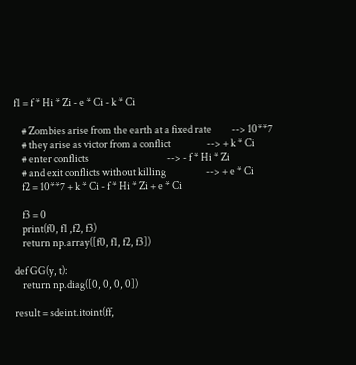f1 = f * Hi * Zi - e * Ci - k * Ci

    # Zombies arise from the earth at a fixed rate          --> 10**7
    # they arise as victor from a conflict                  --> + k * Ci
    # enter conflicts                                       --> - f * Hi * Zi
    # and exit conflicts without killing                    --> + e * Ci
    f2 = 10**7 + k * Ci - f * Hi * Zi + e * Ci

    f3 = 0
    print(f0, f1 ,f2, f3)
    return np.array([f0, f1, f2, f3])

def GG(y, t):
    return np.diag([0, 0, 0, 0])

result = sdeint.itoint(ff,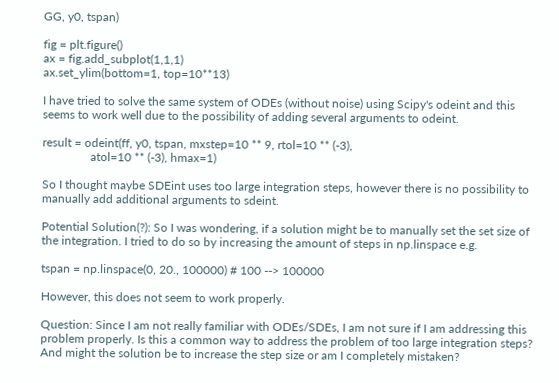GG, y0, tspan)

fig = plt.figure()
ax = fig.add_subplot(1,1,1)
ax.set_ylim(bottom=1, top=10**13)

I have tried to solve the same system of ODEs (without noise) using Scipy's odeint and this seems to work well due to the possibility of adding several arguments to odeint.

result = odeint(ff, y0, tspan, mxstep=10 ** 9, rtol=10 ** (-3),
                atol=10 ** (-3), hmax=1)

So I thought maybe SDEint uses too large integration steps, however there is no possibility to manually add additional arguments to sdeint.

Potential Solution(?): So I was wondering, if a solution might be to manually set the set size of the integration. I tried to do so by increasing the amount of steps in np.linspace e.g.

tspan = np.linspace(0, 20., 100000) # 100 --> 100000

However, this does not seem to work properly.

Question: Since I am not really familiar with ODEs/SDEs, I am not sure if I am addressing this problem properly. Is this a common way to address the problem of too large integration steps? And might the solution be to increase the step size or am I completely mistaken?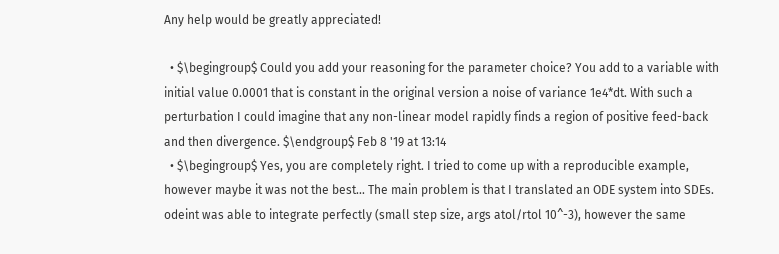Any help would be greatly appreciated!

  • $\begingroup$ Could you add your reasoning for the parameter choice? You add to a variable with initial value 0.0001 that is constant in the original version a noise of variance 1e4*dt. With such a perturbation I could imagine that any non-linear model rapidly finds a region of positive feed-back and then divergence. $\endgroup$ Feb 8 '19 at 13:14
  • $\begingroup$ Yes, you are completely right. I tried to come up with a reproducible example, however maybe it was not the best... The main problem is that I translated an ODE system into SDEs. odeint was able to integrate perfectly (small step size, args atol/rtol 10^-3), however the same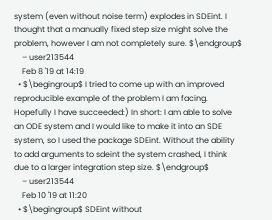system (even without noise term) explodes in SDEint. I thought that a manually fixed step size might solve the problem, however I am not completely sure. $\endgroup$
    – user213544
    Feb 8 '19 at 14:19
  • $\begingroup$ I tried to come up with an improved reproducible example of the problem I am facing. Hopefully I have succeeded:) In short: I am able to solve an ODE system and I would like to make it into an SDE system, so I used the package SDEint. Without the ability to add arguments to sdeint the system crashed, I think due to a larger integration step size. $\endgroup$
    – user213544
    Feb 10 '19 at 11:20
  • $\begingroup$ SDEint without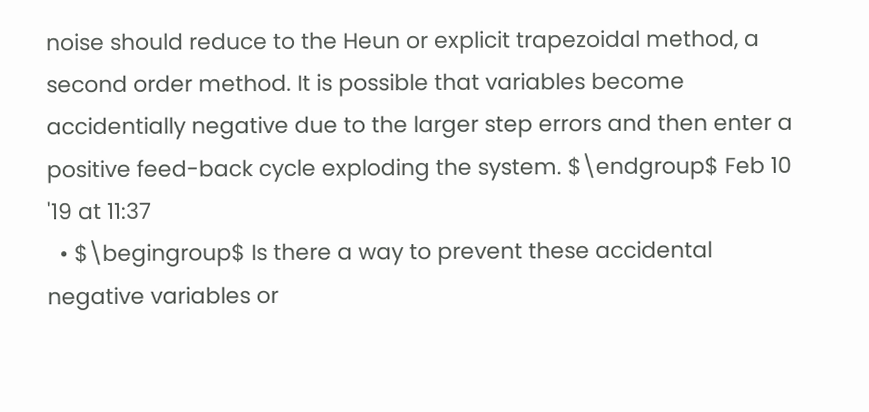noise should reduce to the Heun or explicit trapezoidal method, a second order method. It is possible that variables become accidentially negative due to the larger step errors and then enter a positive feed-back cycle exploding the system. $\endgroup$ Feb 10 '19 at 11:37
  • $\begingroup$ Is there a way to prevent these accidental negative variables or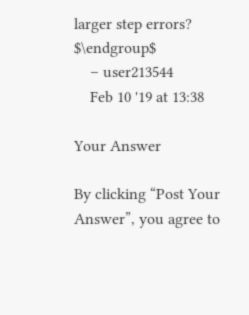larger step errors? $\endgroup$
    – user213544
    Feb 10 '19 at 13:38

Your Answer

By clicking “Post Your Answer”, you agree to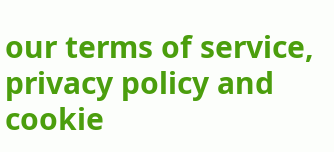our terms of service, privacy policy and cookie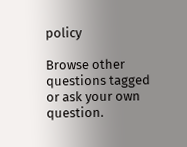policy

Browse other questions tagged or ask your own question.